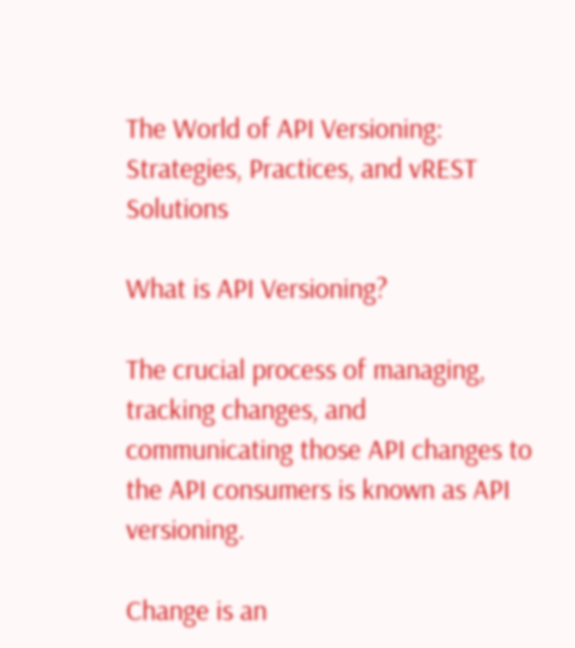The World of API Versioning: Strategies, Practices, and vREST Solutions

What is API Versioning?

The crucial process of managing, tracking changes, and communicating those API changes to the API consumers is known as API versioning.

Change is an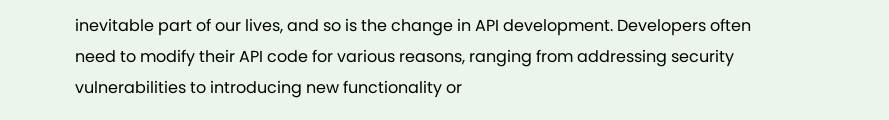inevitable part of our lives, and so is the change in API development. Developers often need to modify their API code for various reasons, ranging from addressing security vulnerabilities to introducing new functionality or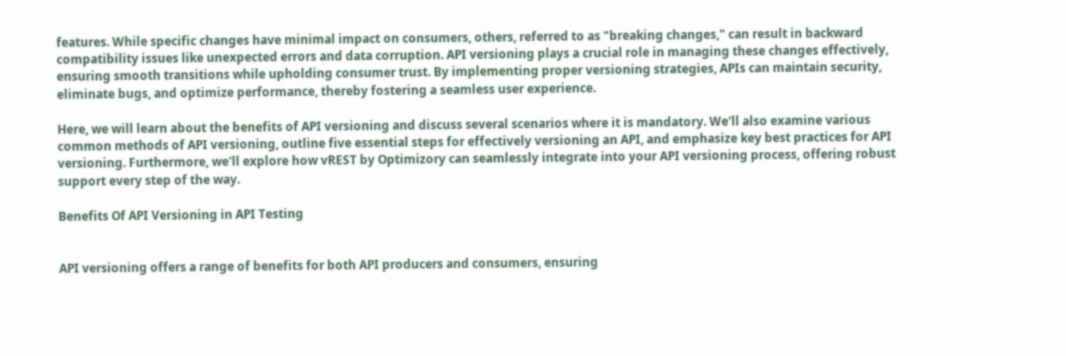features. While specific changes have minimal impact on consumers, others, referred to as "breaking changes," can result in backward compatibility issues like unexpected errors and data corruption. API versioning plays a crucial role in managing these changes effectively, ensuring smooth transitions while upholding consumer trust. By implementing proper versioning strategies, APIs can maintain security, eliminate bugs, and optimize performance, thereby fostering a seamless user experience.

Here, we will learn about the benefits of API versioning and discuss several scenarios where it is mandatory. We'll also examine various common methods of API versioning, outline five essential steps for effectively versioning an API, and emphasize key best practices for API versioning. Furthermore, we'll explore how vREST by Optimizory can seamlessly integrate into your API versioning process, offering robust support every step of the way.

Benefits Of API Versioning in API Testing


API versioning offers a range of benefits for both API producers and consumers, ensuring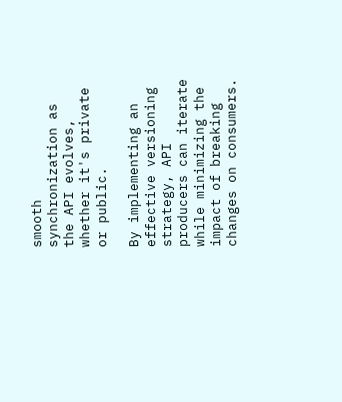smooth synchronization as the API evolves, whether it's private or public.

By implementing an effective versioning strategy, API producers can iterate while minimizing the impact of breaking changes on consumers.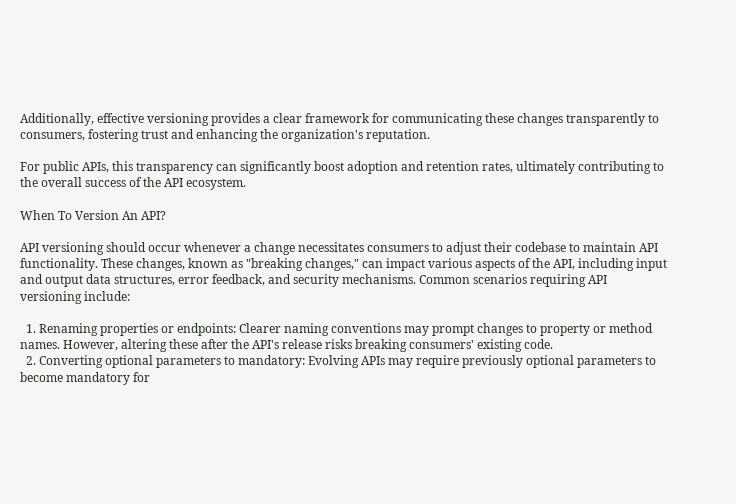Additionally, effective versioning provides a clear framework for communicating these changes transparently to consumers, fostering trust and enhancing the organization's reputation.

For public APIs, this transparency can significantly boost adoption and retention rates, ultimately contributing to the overall success of the API ecosystem.

When To Version An API?

API versioning should occur whenever a change necessitates consumers to adjust their codebase to maintain API functionality. These changes, known as "breaking changes," can impact various aspects of the API, including input and output data structures, error feedback, and security mechanisms. Common scenarios requiring API versioning include:

  1. Renaming properties or endpoints: Clearer naming conventions may prompt changes to property or method names. However, altering these after the API's release risks breaking consumers' existing code.
  2. Converting optional parameters to mandatory: Evolving APIs may require previously optional parameters to become mandatory for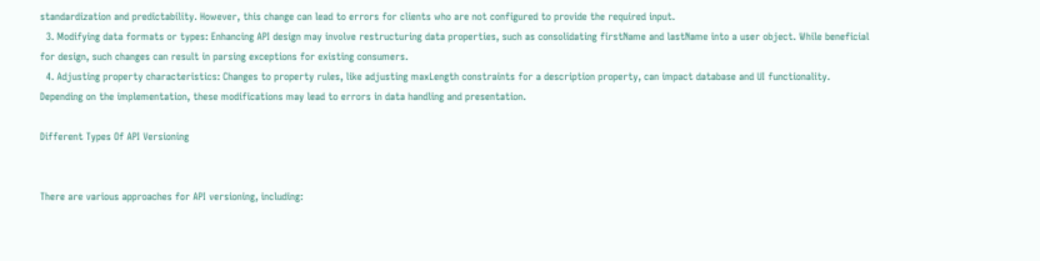standardization and predictability. However, this change can lead to errors for clients who are not configured to provide the required input.
  3. Modifying data formats or types: Enhancing API design may involve restructuring data properties, such as consolidating firstName and lastName into a user object. While beneficial for design, such changes can result in parsing exceptions for existing consumers.
  4. Adjusting property characteristics: Changes to property rules, like adjusting maxLength constraints for a description property, can impact database and UI functionality. Depending on the implementation, these modifications may lead to errors in data handling and presentation.

Different Types Of API Versioning


There are various approaches for API versioning, including: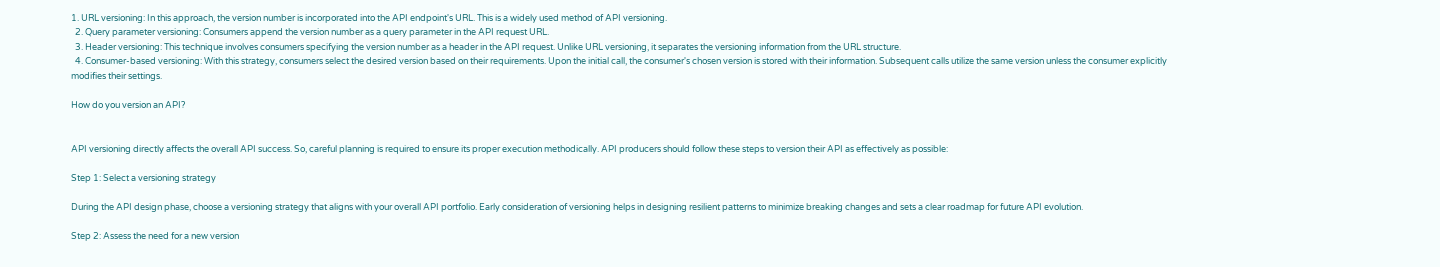1. URL versioning: In this approach, the version number is incorporated into the API endpoint's URL. This is a widely used method of API versioning.
  2. Query parameter versioning: Consumers append the version number as a query parameter in the API request URL.
  3. Header versioning: This technique involves consumers specifying the version number as a header in the API request. Unlike URL versioning, it separates the versioning information from the URL structure.
  4. Consumer-based versioning: With this strategy, consumers select the desired version based on their requirements. Upon the initial call, the consumer's chosen version is stored with their information. Subsequent calls utilize the same version unless the consumer explicitly modifies their settings.

How do you version an API?


API versioning directly affects the overall API success. So, careful planning is required to ensure its proper execution methodically. API producers should follow these steps to version their API as effectively as possible:

Step 1: Select a versioning strategy

During the API design phase, choose a versioning strategy that aligns with your overall API portfolio. Early consideration of versioning helps in designing resilient patterns to minimize breaking changes and sets a clear roadmap for future API evolution.

Step 2: Assess the need for a new version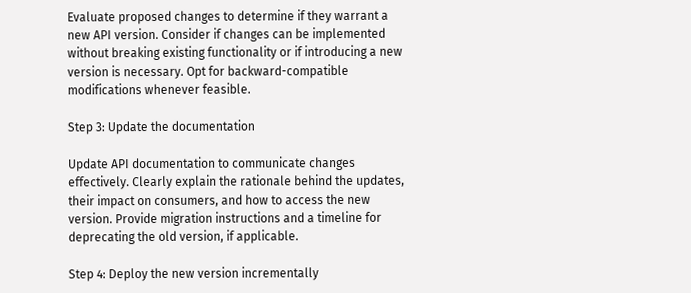Evaluate proposed changes to determine if they warrant a new API version. Consider if changes can be implemented without breaking existing functionality or if introducing a new version is necessary. Opt for backward-compatible modifications whenever feasible.

Step 3: Update the documentation

Update API documentation to communicate changes effectively. Clearly explain the rationale behind the updates, their impact on consumers, and how to access the new version. Provide migration instructions and a timeline for deprecating the old version, if applicable.

Step 4: Deploy the new version incrementally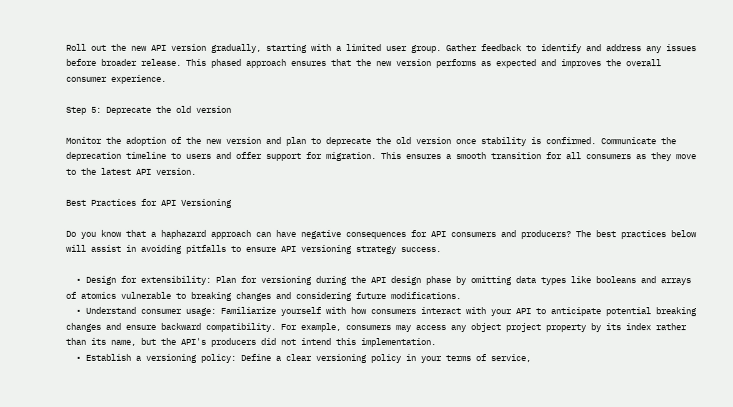Roll out the new API version gradually, starting with a limited user group. Gather feedback to identify and address any issues before broader release. This phased approach ensures that the new version performs as expected and improves the overall consumer experience.

Step 5: Deprecate the old version

Monitor the adoption of the new version and plan to deprecate the old version once stability is confirmed. Communicate the deprecation timeline to users and offer support for migration. This ensures a smooth transition for all consumers as they move to the latest API version.

Best Practices for API Versioning

Do you know that a haphazard approach can have negative consequences for API consumers and producers? The best practices below will assist in avoiding pitfalls to ensure API versioning strategy success.

  • Design for extensibility: Plan for versioning during the API design phase by omitting data types like booleans and arrays of atomics vulnerable to breaking changes and considering future modifications.
  • Understand consumer usage: Familiarize yourself with how consumers interact with your API to anticipate potential breaking changes and ensure backward compatibility. For example, consumers may access any object project property by its index rather than its name, but the API's producers did not intend this implementation.
  • Establish a versioning policy: Define a clear versioning policy in your terms of service,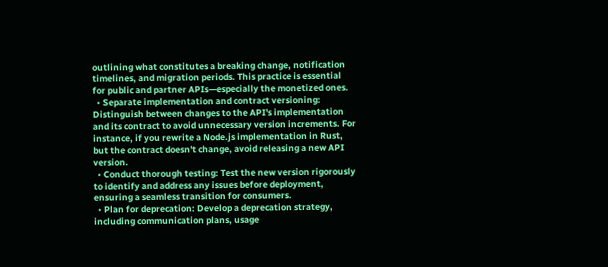outlining what constitutes a breaking change, notification timelines, and migration periods. This practice is essential for public and partner APIs—especially the monetized ones.
  • Separate implementation and contract versioning: Distinguish between changes to the API's implementation and its contract to avoid unnecessary version increments. For instance, if you rewrite a Node.js implementation in Rust, but the contract doesn't change, avoid releasing a new API version.
  • Conduct thorough testing: Test the new version rigorously to identify and address any issues before deployment, ensuring a seamless transition for consumers.
  • Plan for deprecation: Develop a deprecation strategy, including communication plans, usage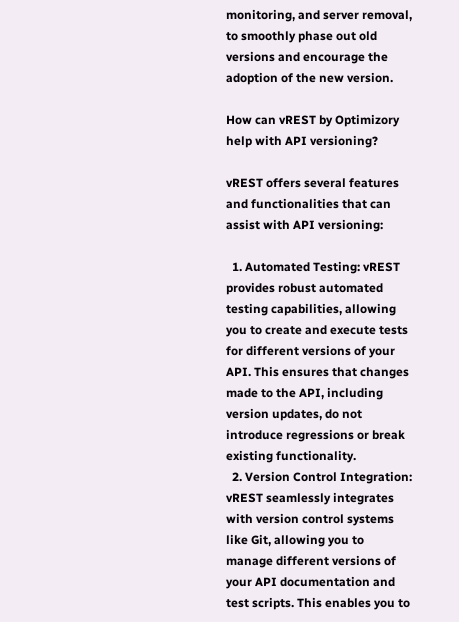monitoring, and server removal, to smoothly phase out old versions and encourage the adoption of the new version.

How can vREST by Optimizory help with API versioning?

vREST offers several features and functionalities that can assist with API versioning:

  1. Automated Testing: vREST provides robust automated testing capabilities, allowing you to create and execute tests for different versions of your API. This ensures that changes made to the API, including version updates, do not introduce regressions or break existing functionality.
  2. Version Control Integration: vREST seamlessly integrates with version control systems like Git, allowing you to manage different versions of your API documentation and test scripts. This enables you to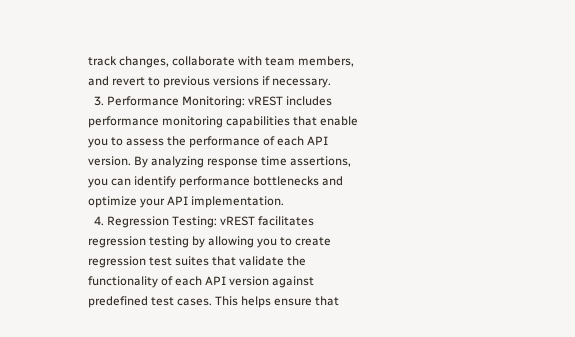track changes, collaborate with team members, and revert to previous versions if necessary.
  3. Performance Monitoring: vREST includes performance monitoring capabilities that enable you to assess the performance of each API version. By analyzing response time assertions, you can identify performance bottlenecks and optimize your API implementation.
  4. Regression Testing: vREST facilitates regression testing by allowing you to create regression test suites that validate the functionality of each API version against predefined test cases. This helps ensure that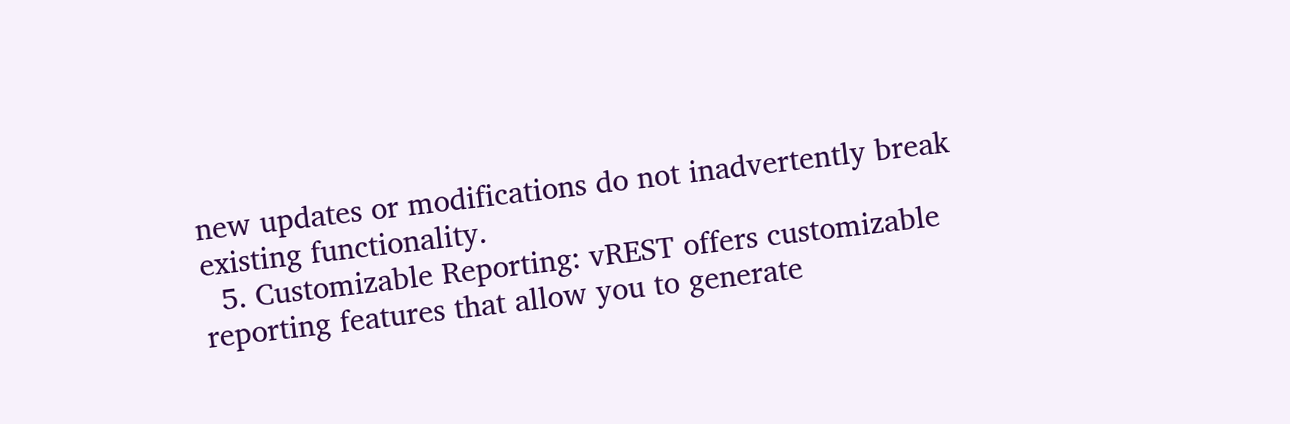new updates or modifications do not inadvertently break existing functionality.
  5. Customizable Reporting: vREST offers customizable reporting features that allow you to generate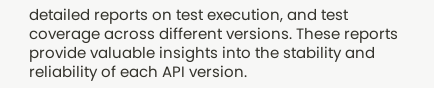detailed reports on test execution, and test coverage across different versions. These reports provide valuable insights into the stability and reliability of each API version.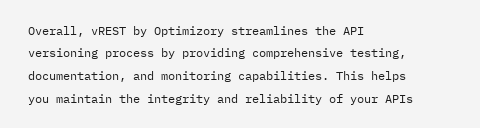Overall, vREST by Optimizory streamlines the API versioning process by providing comprehensive testing, documentation, and monitoring capabilities. This helps you maintain the integrity and reliability of your APIs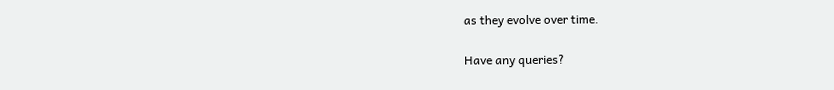as they evolve over time.

Have any queries?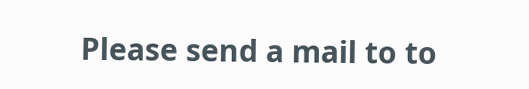Please send a mail to to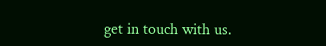get in touch with us.